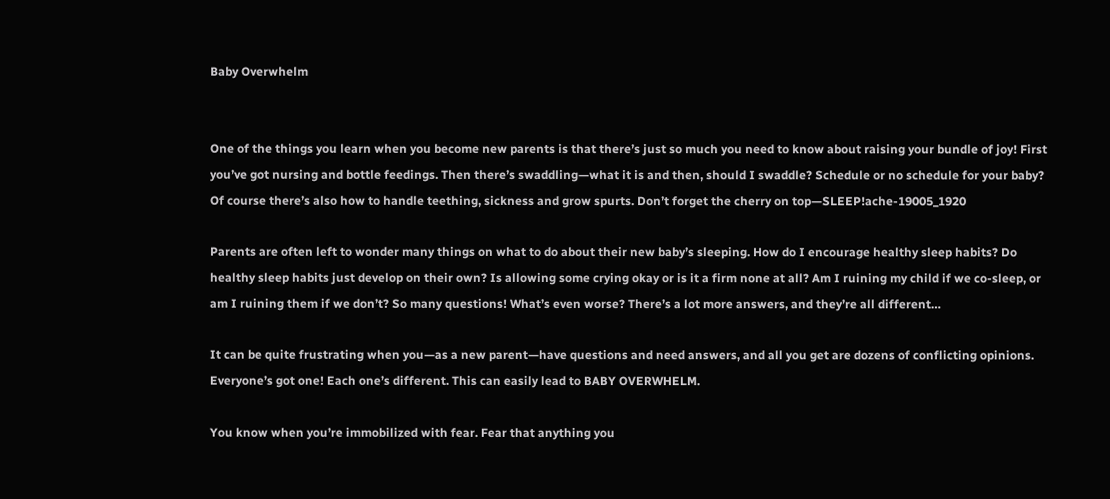Baby Overwhelm


One of the things you learn when you become new parents is that there’s just so much you need to know about raising your bundle of joy! First you’ve got nursing and bottle feedings. Then there’s swaddling—what it is and then, should I swaddle? Schedule or no schedule for your baby? Of course there’s also how to handle teething, sickness and grow spurts. Don’t forget the cherry on top—SLEEP!ache-19005_1920

Parents are often left to wonder many things on what to do about their new baby’s sleeping. How do I encourage healthy sleep habits? Do healthy sleep habits just develop on their own? Is allowing some crying okay or is it a firm none at all? Am I ruining my child if we co-sleep, or am I ruining them if we don’t? So many questions! What’s even worse? There’s a lot more answers, and they’re all different…

It can be quite frustrating when you—as a new parent—have questions and need answers, and all you get are dozens of conflicting opinions. Everyone’s got one! Each one’s different. This can easily lead to BABY OVERWHELM.

You know when you’re immobilized with fear. Fear that anything you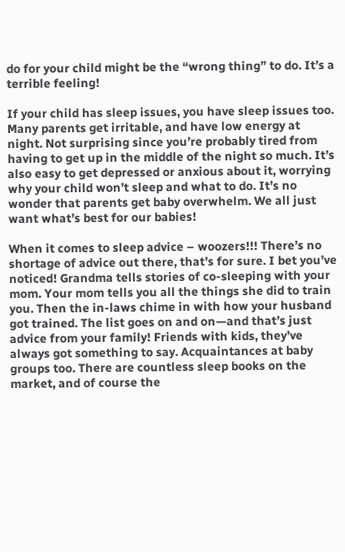do for your child might be the “wrong thing” to do. It’s a terrible feeling!

If your child has sleep issues, you have sleep issues too. Many parents get irritable, and have low energy at night. Not surprising since you’re probably tired from having to get up in the middle of the night so much. It’s also easy to get depressed or anxious about it, worrying why your child won’t sleep and what to do. It’s no wonder that parents get baby overwhelm. We all just want what’s best for our babies!

When it comes to sleep advice – woozers!!! There’s no shortage of advice out there, that’s for sure. I bet you’ve noticed! Grandma tells stories of co-sleeping with your mom. Your mom tells you all the things she did to train you. Then the in-laws chime in with how your husband got trained. The list goes on and on—and that’s just advice from your family! Friends with kids, they’ve always got something to say. Acquaintances at baby groups too. There are countless sleep books on the market, and of course the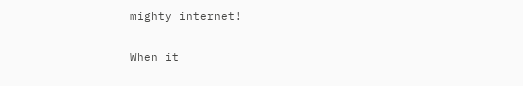mighty internet!

When it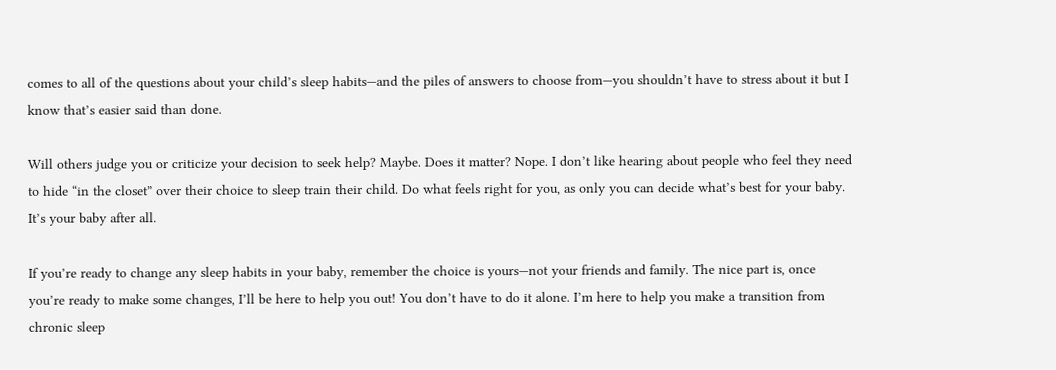comes to all of the questions about your child’s sleep habits—and the piles of answers to choose from—you shouldn’t have to stress about it but I know that’s easier said than done.

Will others judge you or criticize your decision to seek help? Maybe. Does it matter? Nope. I don’t like hearing about people who feel they need to hide “in the closet” over their choice to sleep train their child. Do what feels right for you, as only you can decide what’s best for your baby. It’s your baby after all.

If you’re ready to change any sleep habits in your baby, remember the choice is yours—not your friends and family. The nice part is, once you’re ready to make some changes, I’ll be here to help you out! You don’t have to do it alone. I’m here to help you make a transition from chronic sleep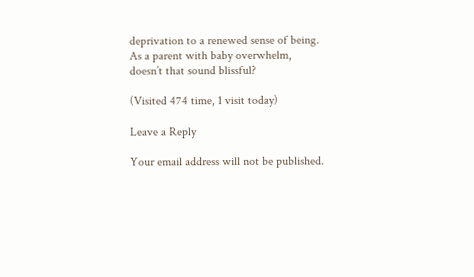deprivation to a renewed sense of being. As a parent with baby overwhelm, doesn’t that sound blissful?

(Visited 474 time, 1 visit today)

Leave a Reply

Your email address will not be published.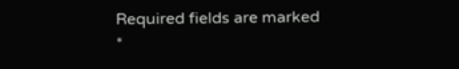Required fields are marked *